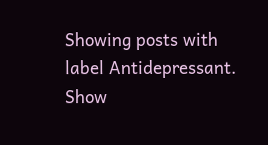Showing posts with label Antidepressant. Show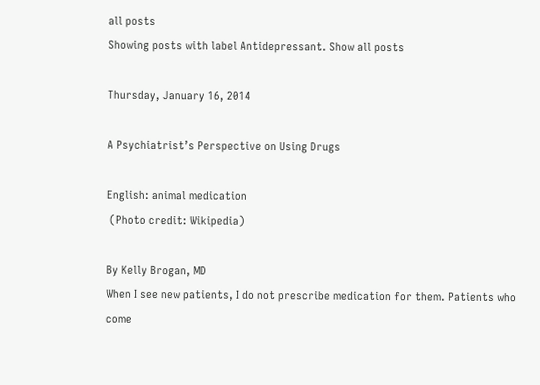all posts
Showing posts with label Antidepressant. Show all posts

Thursday, January 16, 2014

A Psychiatrist’s Perspective on Using Drugs

English: animal medication
 (Photo credit: Wikipedia)

By Kelly Brogan, MD
When I see new patients, I do not prescribe medication for them. Patients who come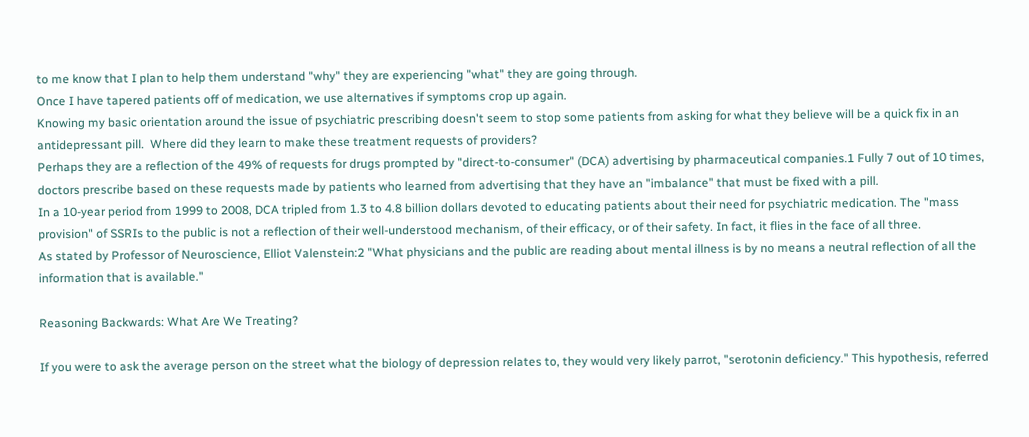to me know that I plan to help them understand "why" they are experiencing "what" they are going through.
Once I have tapered patients off of medication, we use alternatives if symptoms crop up again.
Knowing my basic orientation around the issue of psychiatric prescribing doesn't seem to stop some patients from asking for what they believe will be a quick fix in an antidepressant pill.  Where did they learn to make these treatment requests of providers?
Perhaps they are a reflection of the 49% of requests for drugs prompted by "direct-to-consumer" (DCA) advertising by pharmaceutical companies.1 Fully 7 out of 10 times, doctors prescribe based on these requests made by patients who learned from advertising that they have an "imbalance" that must be fixed with a pill.
In a 10-year period from 1999 to 2008, DCA tripled from 1.3 to 4.8 billion dollars devoted to educating patients about their need for psychiatric medication. The "mass provision" of SSRIs to the public is not a reflection of their well-understood mechanism, of their efficacy, or of their safety. In fact, it flies in the face of all three.
As stated by Professor of Neuroscience, Elliot Valenstein:2 "What physicians and the public are reading about mental illness is by no means a neutral reflection of all the information that is available."

Reasoning Backwards: What Are We Treating?

If you were to ask the average person on the street what the biology of depression relates to, they would very likely parrot, "serotonin deficiency." This hypothesis, referred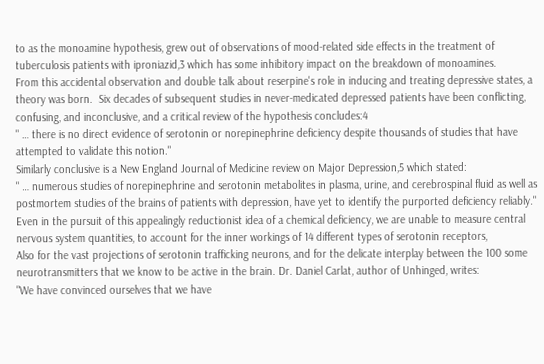to as the monoamine hypothesis, grew out of observations of mood-related side effects in the treatment of tuberculosis patients with iproniazid,3 which has some inhibitory impact on the breakdown of monoamines.
From this accidental observation and double talk about reserpine's role in inducing and treating depressive states, a theory was born.  Six decades of subsequent studies in never-medicated depressed patients have been conflicting, confusing, and inconclusive, and a critical review of the hypothesis concludes:4
" … there is no direct evidence of serotonin or norepinephrine deficiency despite thousands of studies that have attempted to validate this notion."
Similarly conclusive is a New England Journal of Medicine review on Major Depression,5 which stated:
" … numerous studies of norepinephrine and serotonin metabolites in plasma, urine, and cerebrospinal fluid as well as postmortem studies of the brains of patients with depression, have yet to identify the purported deficiency reliably."
Even in the pursuit of this appealingly reductionist idea of a chemical deficiency, we are unable to measure central nervous system quantities, to account for the inner workings of 14 different types of serotonin receptors,
Also for the vast projections of serotonin trafficking neurons, and for the delicate interplay between the 100 some neurotransmitters that we know to be active in the brain. Dr. Daniel Carlat, author of Unhinged, writes:
"We have convinced ourselves that we have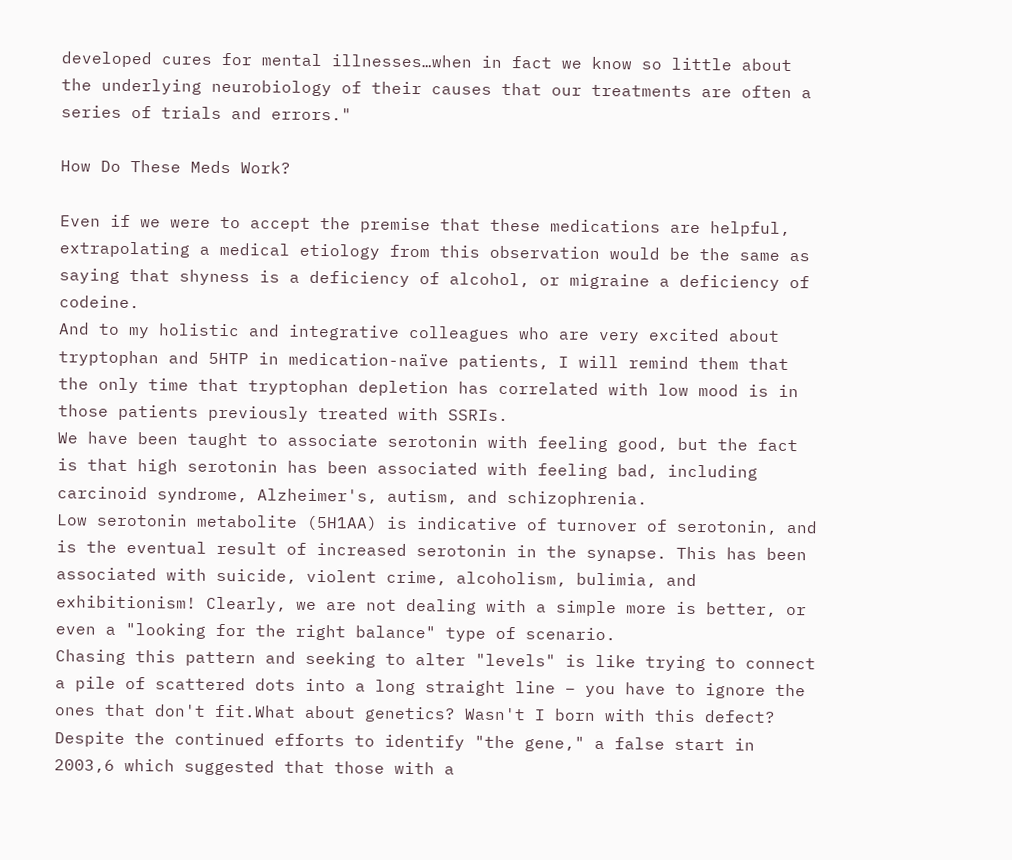developed cures for mental illnesses…when in fact we know so little about the underlying neurobiology of their causes that our treatments are often a series of trials and errors."

How Do These Meds Work?

Even if we were to accept the premise that these medications are helpful, extrapolating a medical etiology from this observation would be the same as saying that shyness is a deficiency of alcohol, or migraine a deficiency of codeine.
And to my holistic and integrative colleagues who are very excited about tryptophan and 5HTP in medication-naïve patients, I will remind them that the only time that tryptophan depletion has correlated with low mood is in those patients previously treated with SSRIs.
We have been taught to associate serotonin with feeling good, but the fact is that high serotonin has been associated with feeling bad, including carcinoid syndrome, Alzheimer's, autism, and schizophrenia.
Low serotonin metabolite (5H1AA) is indicative of turnover of serotonin, and is the eventual result of increased serotonin in the synapse. This has been associated with suicide, violent crime, alcoholism, bulimia, and exhibitionism! Clearly, we are not dealing with a simple more is better, or even a "looking for the right balance" type of scenario.
Chasing this pattern and seeking to alter "levels" is like trying to connect a pile of scattered dots into a long straight line – you have to ignore the ones that don't fit.What about genetics? Wasn't I born with this defect?
Despite the continued efforts to identify "the gene," a false start in 2003,6 which suggested that those with a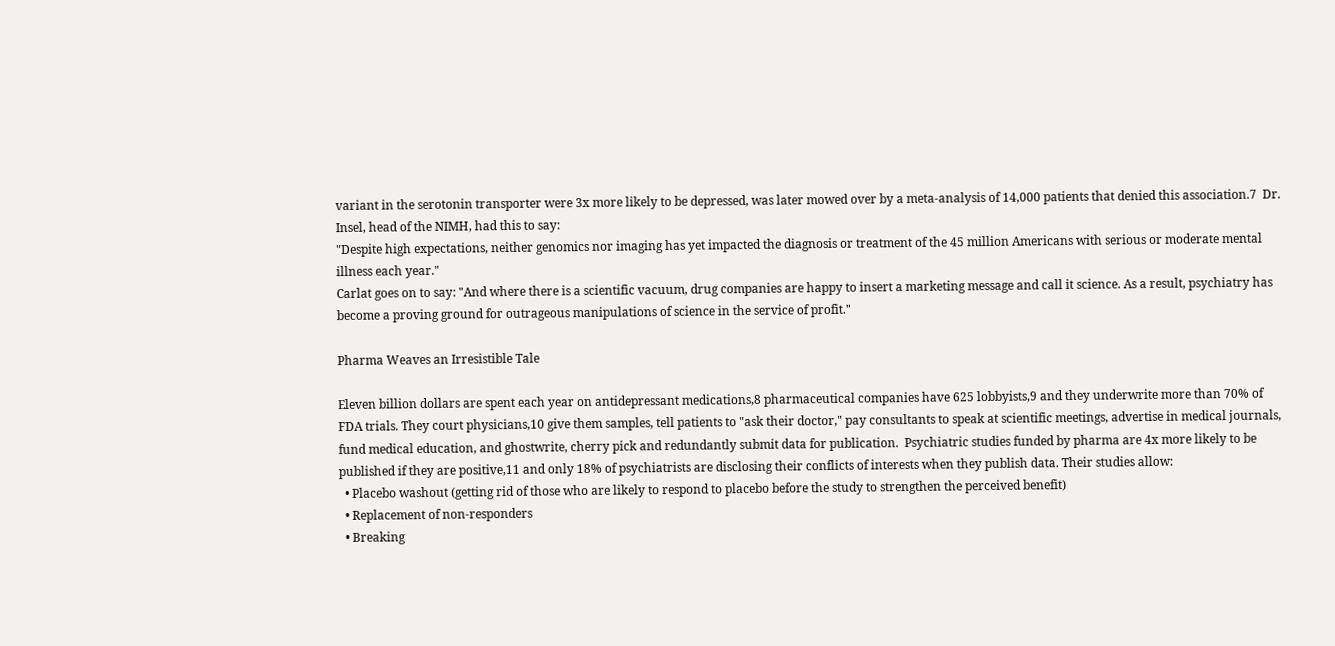variant in the serotonin transporter were 3x more likely to be depressed, was later mowed over by a meta-analysis of 14,000 patients that denied this association.7  Dr. Insel, head of the NIMH, had this to say:
"Despite high expectations, neither genomics nor imaging has yet impacted the diagnosis or treatment of the 45 million Americans with serious or moderate mental illness each year."
Carlat goes on to say: "And where there is a scientific vacuum, drug companies are happy to insert a marketing message and call it science. As a result, psychiatry has become a proving ground for outrageous manipulations of science in the service of profit."

Pharma Weaves an Irresistible Tale

Eleven billion dollars are spent each year on antidepressant medications,8 pharmaceutical companies have 625 lobbyists,9 and they underwrite more than 70% of FDA trials. They court physicians,10 give them samples, tell patients to "ask their doctor," pay consultants to speak at scientific meetings, advertise in medical journals, fund medical education, and ghostwrite, cherry pick and redundantly submit data for publication.  Psychiatric studies funded by pharma are 4x more likely to be published if they are positive,11 and only 18% of psychiatrists are disclosing their conflicts of interests when they publish data. Their studies allow:
  • Placebo washout (getting rid of those who are likely to respond to placebo before the study to strengthen the perceived benefit)
  • Replacement of non-responders
  • Breaking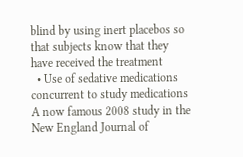blind by using inert placebos so that subjects know that they have received the treatment
  • Use of sedative medications concurrent to study medications
A now famous 2008 study in the New England Journal of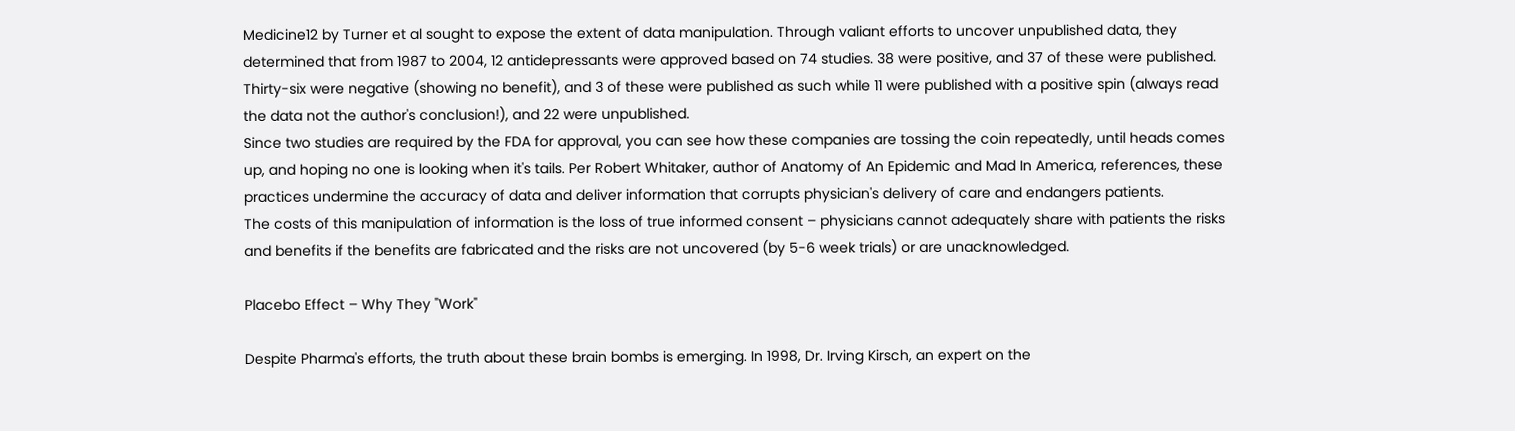Medicine12 by Turner et al sought to expose the extent of data manipulation. Through valiant efforts to uncover unpublished data, they determined that from 1987 to 2004, 12 antidepressants were approved based on 74 studies. 38 were positive, and 37 of these were published.  Thirty-six were negative (showing no benefit), and 3 of these were published as such while 11 were published with a positive spin (always read the data not the author's conclusion!), and 22 were unpublished.
Since two studies are required by the FDA for approval, you can see how these companies are tossing the coin repeatedly, until heads comes up, and hoping no one is looking when it's tails. Per Robert Whitaker, author of Anatomy of An Epidemic and Mad In America, references, these practices undermine the accuracy of data and deliver information that corrupts physician's delivery of care and endangers patients.
The costs of this manipulation of information is the loss of true informed consent – physicians cannot adequately share with patients the risks and benefits if the benefits are fabricated and the risks are not uncovered (by 5-6 week trials) or are unacknowledged.

Placebo Effect – Why They "Work"

Despite Pharma's efforts, the truth about these brain bombs is emerging. In 1998, Dr. Irving Kirsch, an expert on the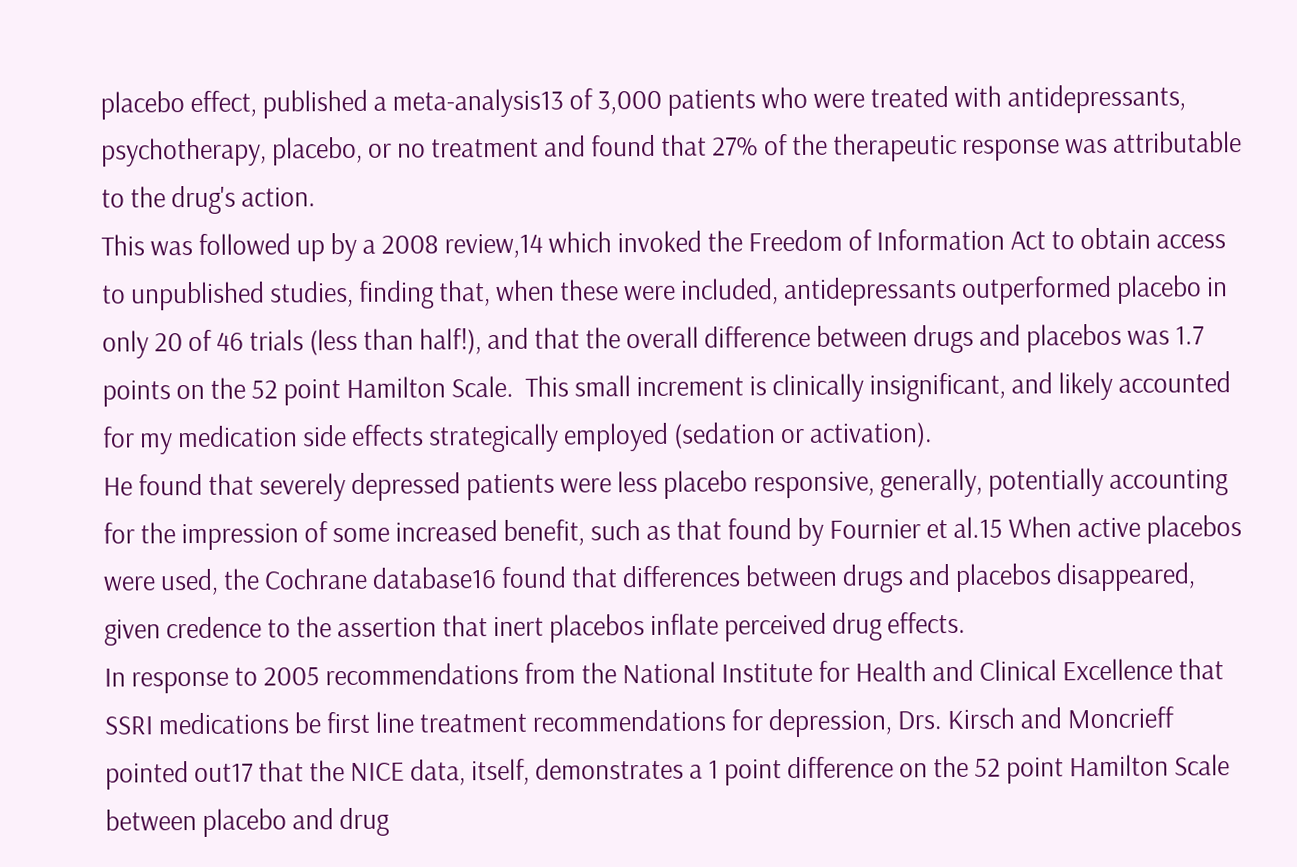placebo effect, published a meta-analysis13 of 3,000 patients who were treated with antidepressants, psychotherapy, placebo, or no treatment and found that 27% of the therapeutic response was attributable to the drug's action.
This was followed up by a 2008 review,14 which invoked the Freedom of Information Act to obtain access to unpublished studies, finding that, when these were included, antidepressants outperformed placebo in only 20 of 46 trials (less than half!), and that the overall difference between drugs and placebos was 1.7 points on the 52 point Hamilton Scale.  This small increment is clinically insignificant, and likely accounted for my medication side effects strategically employed (sedation or activation).
He found that severely depressed patients were less placebo responsive, generally, potentially accounting for the impression of some increased benefit, such as that found by Fournier et al.15 When active placebos were used, the Cochrane database16 found that differences between drugs and placebos disappeared, given credence to the assertion that inert placebos inflate perceived drug effects.
In response to 2005 recommendations from the National Institute for Health and Clinical Excellence that SSRI medications be first line treatment recommendations for depression, Drs. Kirsch and Moncrieff pointed out17 that the NICE data, itself, demonstrates a 1 point difference on the 52 point Hamilton Scale between placebo and drug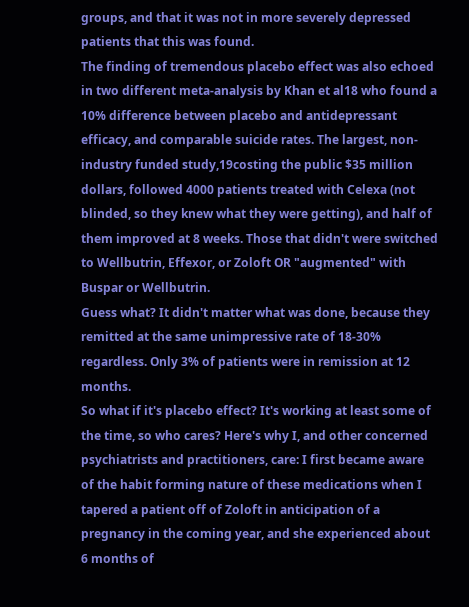groups, and that it was not in more severely depressed patients that this was found.
The finding of tremendous placebo effect was also echoed in two different meta-analysis by Khan et al18 who found a 10% difference between placebo and antidepressant efficacy, and comparable suicide rates. The largest, non-industry funded study,19costing the public $35 million dollars, followed 4000 patients treated with Celexa (not blinded, so they knew what they were getting), and half of them improved at 8 weeks. Those that didn't were switched to Wellbutrin, Effexor, or Zoloft OR "augmented" with Buspar or Wellbutrin.
Guess what? It didn't matter what was done, because they remitted at the same unimpressive rate of 18-30% regardless. Only 3% of patients were in remission at 12 months.
So what if it's placebo effect? It's working at least some of the time, so who cares? Here's why I, and other concerned psychiatrists and practitioners, care: I first became aware of the habit forming nature of these medications when I tapered a patient off of Zoloft in anticipation of a pregnancy in the coming year, and she experienced about 6 months of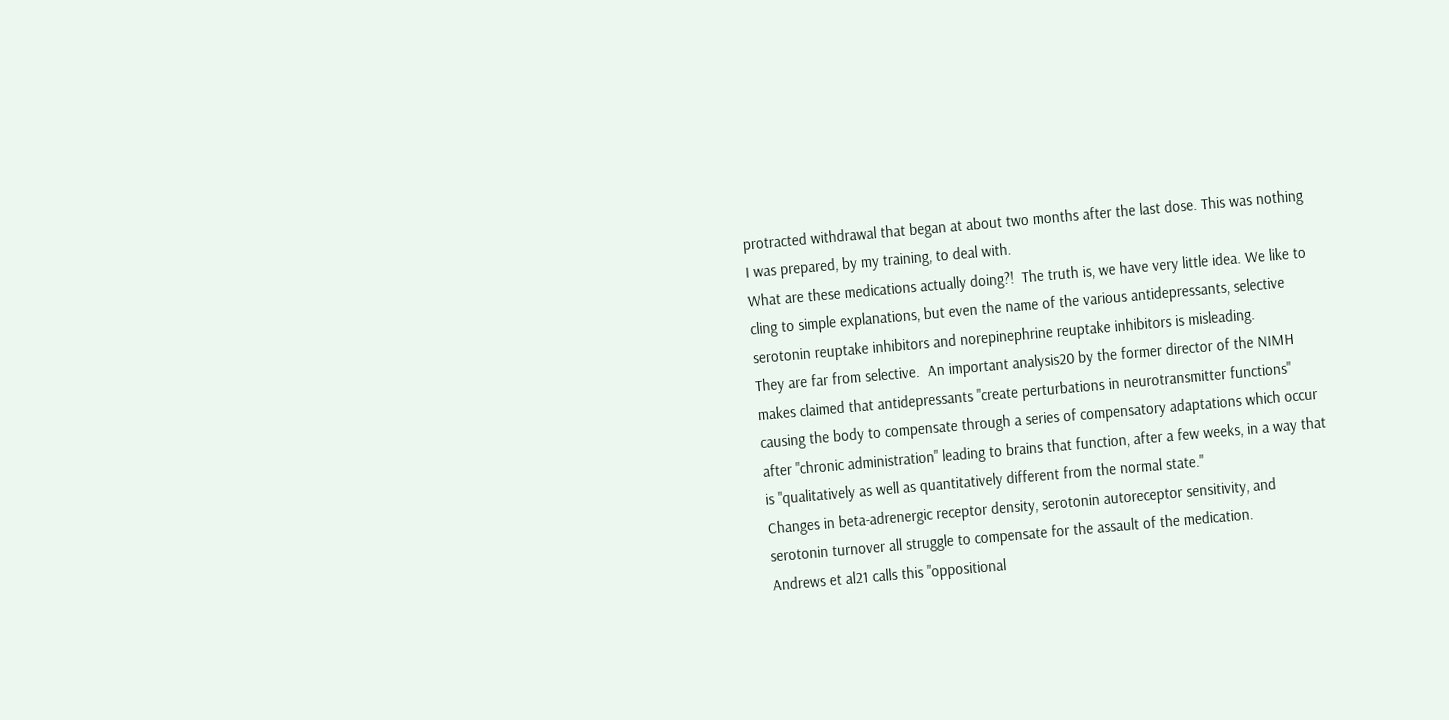protracted withdrawal that began at about two months after the last dose. This was nothing I was prepared, by my training, to deal with.
What are these medications actually doing?!  The truth is, we have very little idea. We like to cling to simple explanations, but even the name of the various antidepressants, selective serotonin reuptake inhibitors and norepinephrine reuptake inhibitors is misleading.
They are far from selective.  An important analysis20 by the former director of the NIMH makes claimed that antidepressants "create perturbations in neurotransmitter functions" causing the body to compensate through a series of compensatory adaptations which occur after "chronic administration" leading to brains that function, after a few weeks, in a way that is "qualitatively as well as quantitatively different from the normal state."
Changes in beta-adrenergic receptor density, serotonin autoreceptor sensitivity, and serotonin turnover all struggle to compensate for the assault of the medication.
Andrews et al21 calls this "oppositional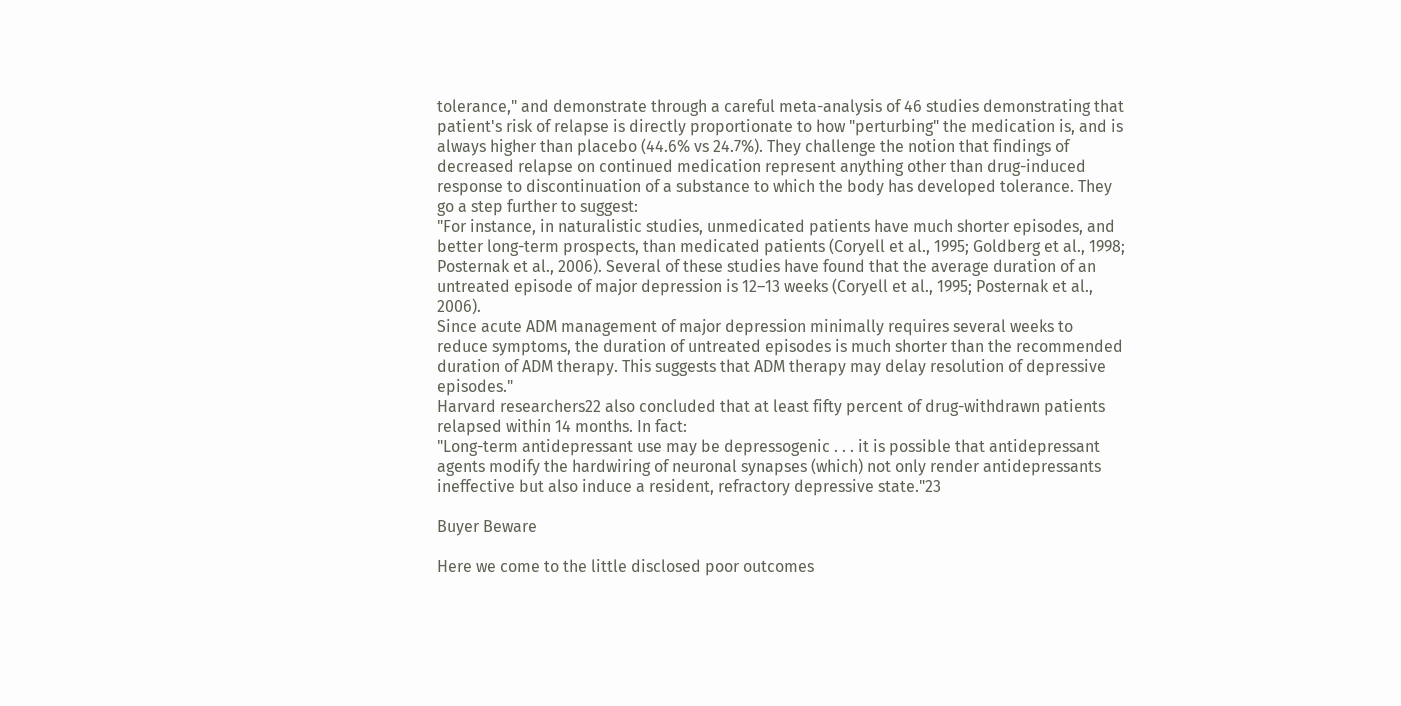tolerance," and demonstrate through a careful meta-analysis of 46 studies demonstrating that patient's risk of relapse is directly proportionate to how "perturbing" the medication is, and is always higher than placebo (44.6% vs 24.7%). They challenge the notion that findings of decreased relapse on continued medication represent anything other than drug-induced response to discontinuation of a substance to which the body has developed tolerance. They go a step further to suggest:
"For instance, in naturalistic studies, unmedicated patients have much shorter episodes, and better long-term prospects, than medicated patients (Coryell et al., 1995; Goldberg et al., 1998; Posternak et al., 2006). Several of these studies have found that the average duration of an untreated episode of major depression is 12–13 weeks (Coryell et al., 1995; Posternak et al., 2006).
Since acute ADM management of major depression minimally requires several weeks to reduce symptoms, the duration of untreated episodes is much shorter than the recommended duration of ADM therapy. This suggests that ADM therapy may delay resolution of depressive episodes."
Harvard researchers22 also concluded that at least fifty percent of drug-withdrawn patients relapsed within 14 months. In fact:
"Long-term antidepressant use may be depressogenic . . . it is possible that antidepressant agents modify the hardwiring of neuronal synapses (which) not only render antidepressants ineffective but also induce a resident, refractory depressive state."23

Buyer Beware

Here we come to the little disclosed poor outcomes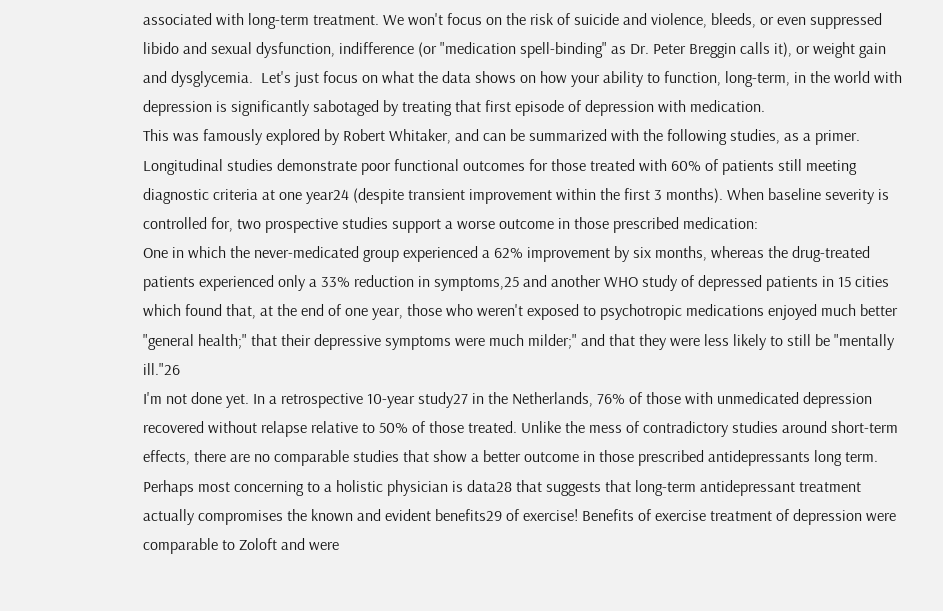associated with long-term treatment. We won't focus on the risk of suicide and violence, bleeds, or even suppressed libido and sexual dysfunction, indifference (or "medication spell-binding" as Dr. Peter Breggin calls it), or weight gain and dysglycemia.  Let's just focus on what the data shows on how your ability to function, long-term, in the world with depression is significantly sabotaged by treating that first episode of depression with medication.
This was famously explored by Robert Whitaker, and can be summarized with the following studies, as a primer. Longitudinal studies demonstrate poor functional outcomes for those treated with 60% of patients still meeting diagnostic criteria at one year24 (despite transient improvement within the first 3 months). When baseline severity is controlled for, two prospective studies support a worse outcome in those prescribed medication:
One in which the never-medicated group experienced a 62% improvement by six months, whereas the drug-treated patients experienced only a 33% reduction in symptoms,25 and another WHO study of depressed patients in 15 cities which found that, at the end of one year, those who weren't exposed to psychotropic medications enjoyed much better "general health;" that their depressive symptoms were much milder;" and that they were less likely to still be "mentally ill."26
I'm not done yet. In a retrospective 10-year study27 in the Netherlands, 76% of those with unmedicated depression recovered without relapse relative to 50% of those treated. Unlike the mess of contradictory studies around short-term effects, there are no comparable studies that show a better outcome in those prescribed antidepressants long term.
Perhaps most concerning to a holistic physician is data28 that suggests that long-term antidepressant treatment actually compromises the known and evident benefits29 of exercise! Benefits of exercise treatment of depression were comparable to Zoloft and were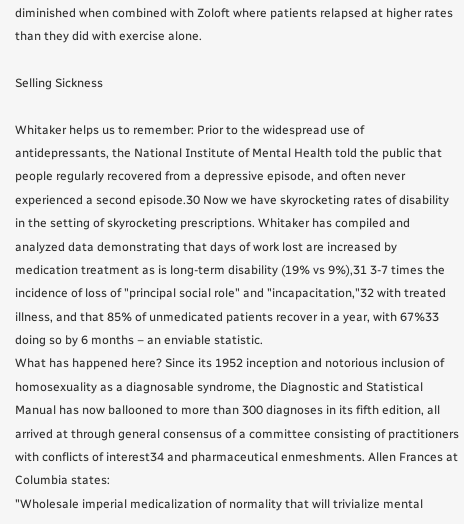diminished when combined with Zoloft where patients relapsed at higher rates than they did with exercise alone.

Selling Sickness

Whitaker helps us to remember: Prior to the widespread use of antidepressants, the National Institute of Mental Health told the public that people regularly recovered from a depressive episode, and often never experienced a second episode.30 Now we have skyrocketing rates of disability in the setting of skyrocketing prescriptions. Whitaker has compiled and analyzed data demonstrating that days of work lost are increased by medication treatment as is long-term disability (19% vs 9%),31 3-7 times the incidence of loss of "principal social role" and "incapacitation,"32 with treated illness, and that 85% of unmedicated patients recover in a year, with 67%33 doing so by 6 months – an enviable statistic.
What has happened here? Since its 1952 inception and notorious inclusion of homosexuality as a diagnosable syndrome, the Diagnostic and Statistical Manual has now ballooned to more than 300 diagnoses in its fifth edition, all arrived at through general consensus of a committee consisting of practitioners with conflicts of interest34 and pharmaceutical enmeshments. Allen Frances at Columbia states:
"Wholesale imperial medicalization of normality that will trivialize mental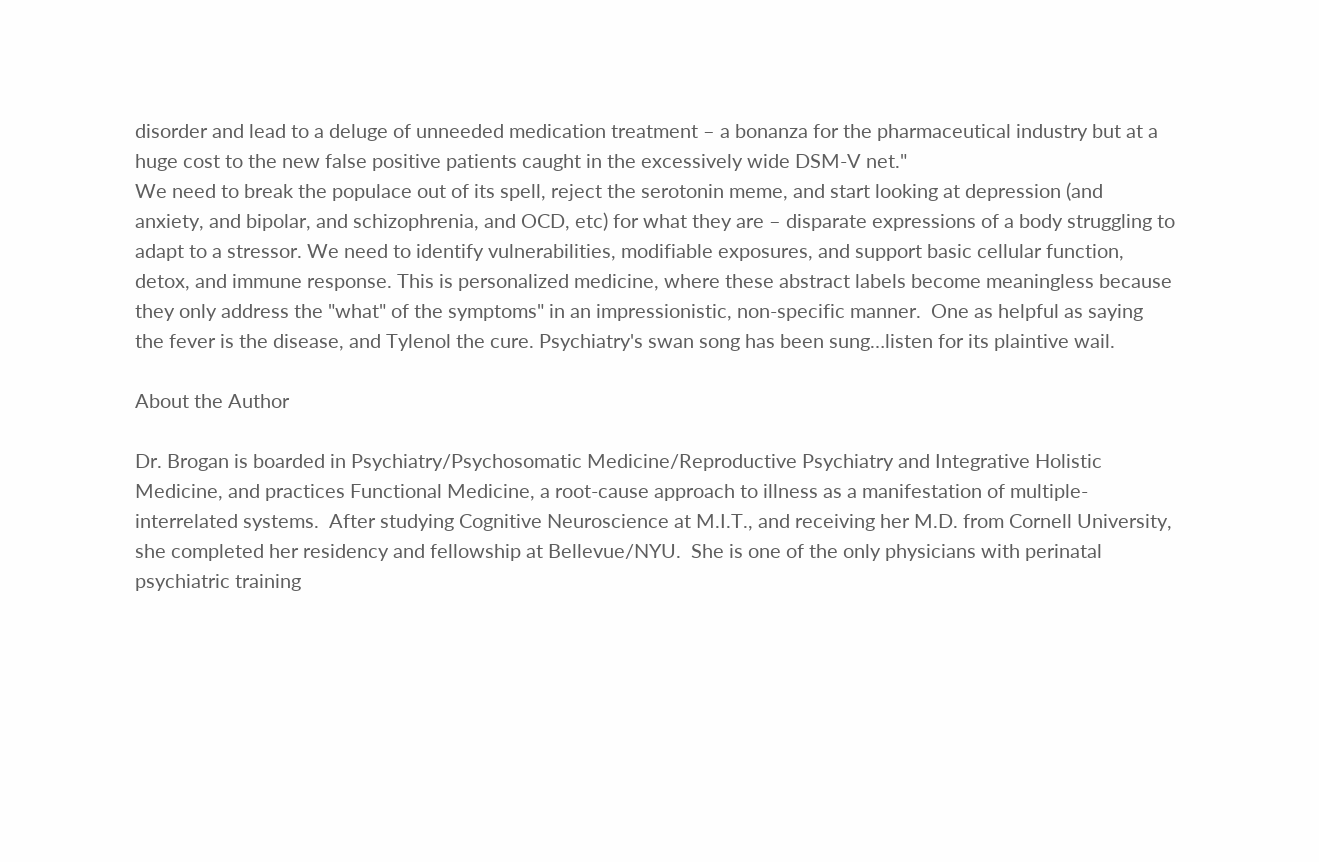disorder and lead to a deluge of unneeded medication treatment – a bonanza for the pharmaceutical industry but at a huge cost to the new false positive patients caught in the excessively wide DSM-V net."
We need to break the populace out of its spell, reject the serotonin meme, and start looking at depression (and anxiety, and bipolar, and schizophrenia, and OCD, etc) for what they are – disparate expressions of a body struggling to adapt to a stressor. We need to identify vulnerabilities, modifiable exposures, and support basic cellular function, detox, and immune response. This is personalized medicine, where these abstract labels become meaningless because they only address the "what" of the symptoms" in an impressionistic, non-specific manner.  One as helpful as saying the fever is the disease, and Tylenol the cure. Psychiatry's swan song has been sung…listen for its plaintive wail.

About the Author

Dr. Brogan is boarded in Psychiatry/Psychosomatic Medicine/Reproductive Psychiatry and Integrative Holistic Medicine, and practices Functional Medicine, a root-cause approach to illness as a manifestation of multiple-interrelated systems.  After studying Cognitive Neuroscience at M.I.T., and receiving her M.D. from Cornell University, she completed her residency and fellowship at Bellevue/NYU.  She is one of the only physicians with perinatal psychiatric training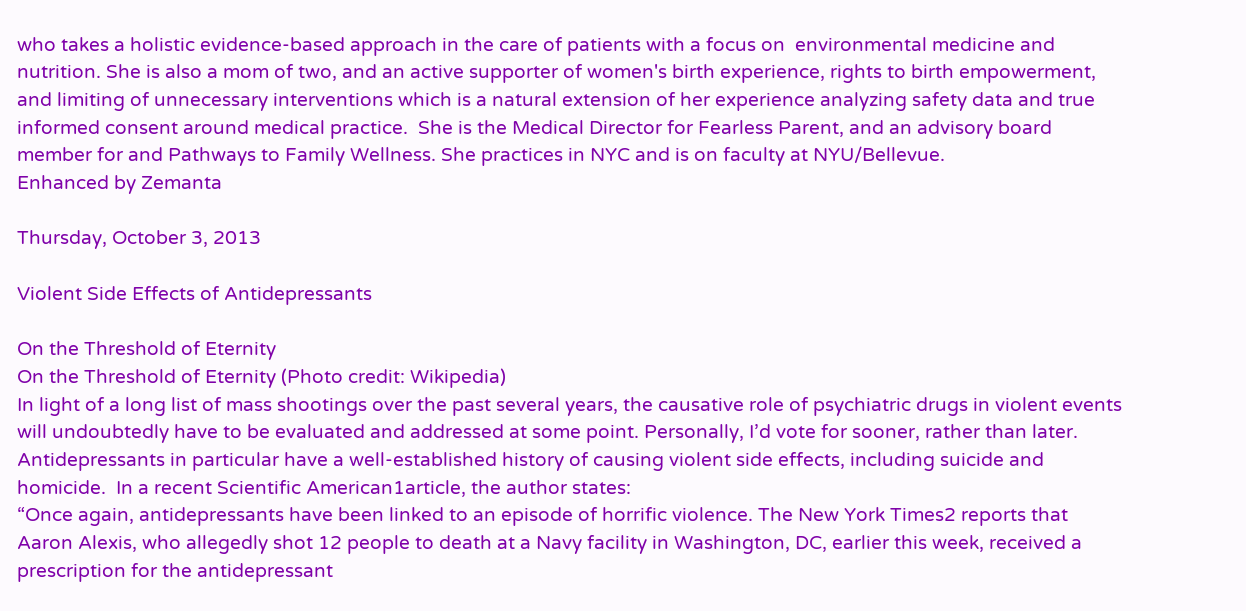who takes a holistic evidence-based approach in the care of patients with a focus on  environmental medicine and nutrition. She is also a mom of two, and an active supporter of women's birth experience, rights to birth empowerment, and limiting of unnecessary interventions which is a natural extension of her experience analyzing safety data and true informed consent around medical practice.  She is the Medical Director for Fearless Parent, and an advisory board member for and Pathways to Family Wellness. She practices in NYC and is on faculty at NYU/Bellevue.
Enhanced by Zemanta

Thursday, October 3, 2013

Violent Side Effects of Antidepressants

On the Threshold of Eternity
On the Threshold of Eternity (Photo credit: Wikipedia)
In light of a long list of mass shootings over the past several years, the causative role of psychiatric drugs in violent events will undoubtedly have to be evaluated and addressed at some point. Personally, I’d vote for sooner, rather than later.
Antidepressants in particular have a well-established history of causing violent side effects, including suicide and homicide.  In a recent Scientific American1article, the author states:
“Once again, antidepressants have been linked to an episode of horrific violence. The New York Times2 reports that Aaron Alexis, who allegedly shot 12 people to death at a Navy facility in Washington, DC, earlier this week, received a prescription for the antidepressant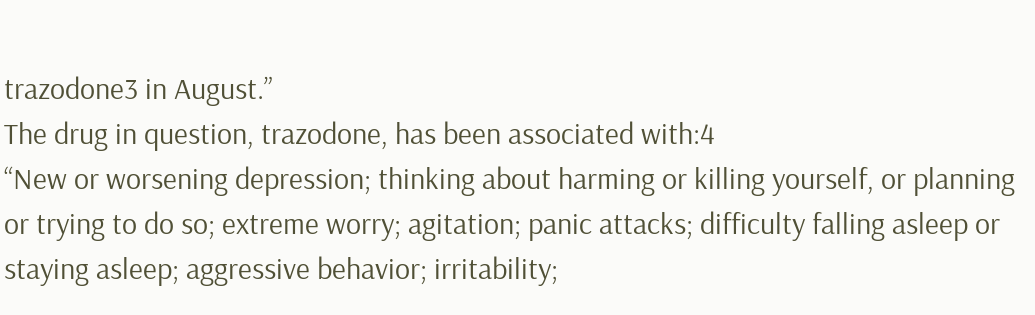trazodone3 in August.”
The drug in question, trazodone, has been associated with:4
“New or worsening depression; thinking about harming or killing yourself, or planning or trying to do so; extreme worry; agitation; panic attacks; difficulty falling asleep or staying asleep; aggressive behavior; irritability;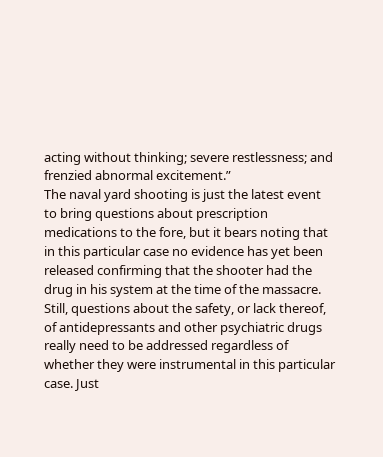acting without thinking; severe restlessness; and frenzied abnormal excitement.”
The naval yard shooting is just the latest event to bring questions about prescription medications to the fore, but it bears noting that in this particular case no evidence has yet been released confirming that the shooter had the drug in his system at the time of the massacre.
Still, questions about the safety, or lack thereof, of antidepressants and other psychiatric drugs really need to be addressed regardless of whether they were instrumental in this particular case. Just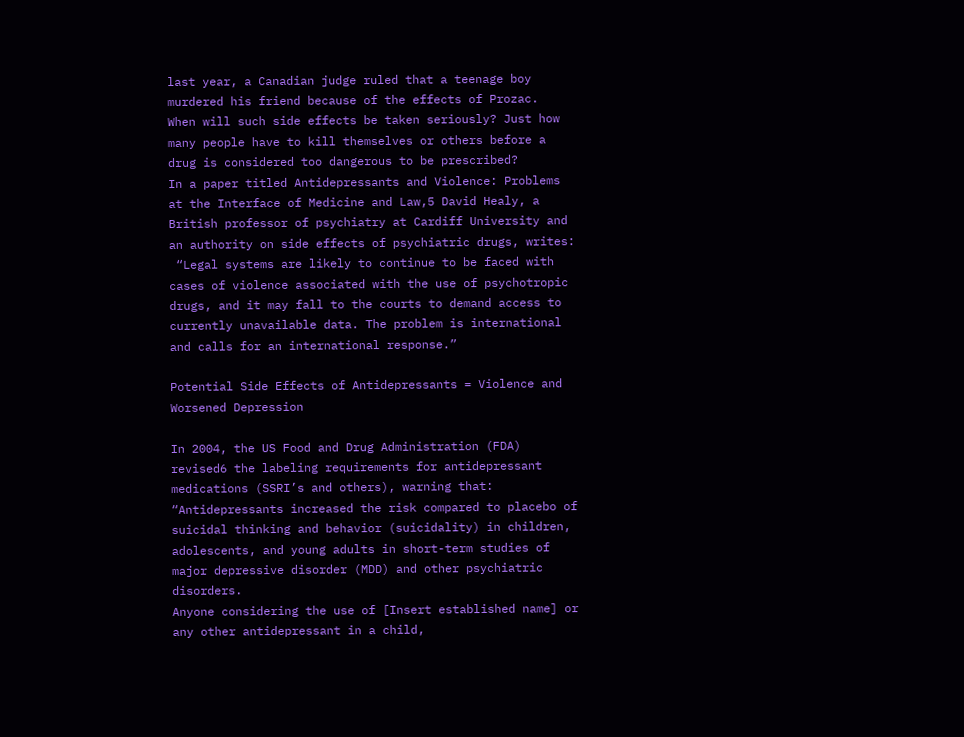last year, a Canadian judge ruled that a teenage boy murdered his friend because of the effects of Prozac.
When will such side effects be taken seriously? Just how many people have to kill themselves or others before a drug is considered too dangerous to be prescribed?
In a paper titled Antidepressants and Violence: Problems at the Interface of Medicine and Law,5 David Healy, a British professor of psychiatry at Cardiff University and an authority on side effects of psychiatric drugs, writes:
 “Legal systems are likely to continue to be faced with cases of violence associated with the use of psychotropic drugs, and it may fall to the courts to demand access to currently unavailable data. The problem is international and calls for an international response.”

Potential Side Effects of Antidepressants = Violence and Worsened Depression

In 2004, the US Food and Drug Administration (FDA) revised6 the labeling requirements for antidepressant medications (SSRI’s and others), warning that:
“Antidepressants increased the risk compared to placebo of suicidal thinking and behavior (suicidality) in children, adolescents, and young adults in short-term studies of major depressive disorder (MDD) and other psychiatric disorders.
Anyone considering the use of [Insert established name] or any other antidepressant in a child,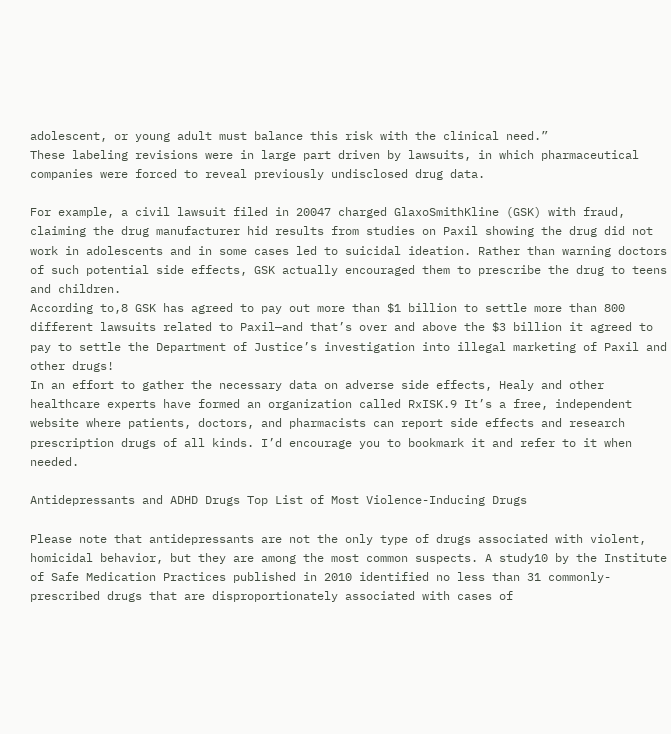adolescent, or young adult must balance this risk with the clinical need.”
These labeling revisions were in large part driven by lawsuits, in which pharmaceutical companies were forced to reveal previously undisclosed drug data.

For example, a civil lawsuit filed in 20047 charged GlaxoSmithKline (GSK) with fraud, claiming the drug manufacturer hid results from studies on Paxil showing the drug did not work in adolescents and in some cases led to suicidal ideation. Rather than warning doctors of such potential side effects, GSK actually encouraged them to prescribe the drug to teens and children.
According to,8 GSK has agreed to pay out more than $1 billion to settle more than 800 different lawsuits related to Paxil—and that’s over and above the $3 billion it agreed to pay to settle the Department of Justice’s investigation into illegal marketing of Paxil and other drugs!
In an effort to gather the necessary data on adverse side effects, Healy and other healthcare experts have formed an organization called RxISK.9 It’s a free, independent website where patients, doctors, and pharmacists can report side effects and research prescription drugs of all kinds. I’d encourage you to bookmark it and refer to it when needed.

Antidepressants and ADHD Drugs Top List of Most Violence-Inducing Drugs

Please note that antidepressants are not the only type of drugs associated with violent, homicidal behavior, but they are among the most common suspects. A study10 by the Institute of Safe Medication Practices published in 2010 identified no less than 31 commonly-prescribed drugs that are disproportionately associated with cases of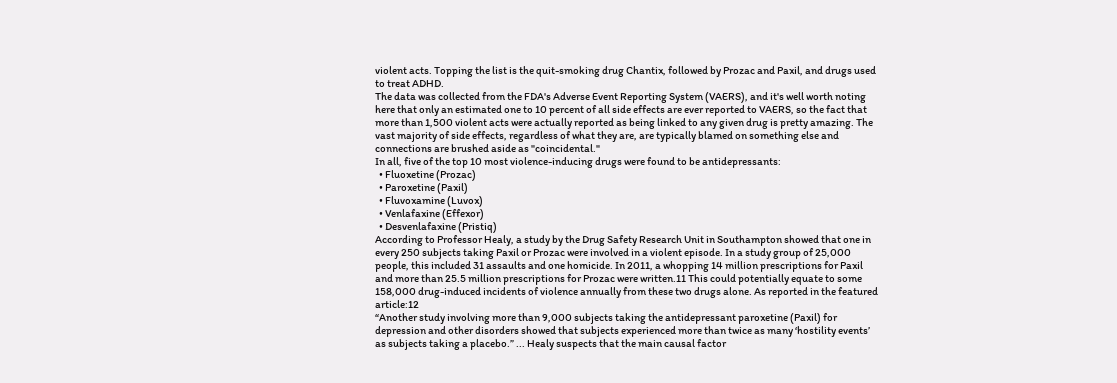violent acts. Topping the list is the quit-smoking drug Chantix, followed by Prozac and Paxil, and drugs used to treat ADHD.
The data was collected from the FDA's Adverse Event Reporting System (VAERS), and it's well worth noting here that only an estimated one to 10 percent of all side effects are ever reported to VAERS, so the fact that more than 1,500 violent acts were actually reported as being linked to any given drug is pretty amazing. The vast majority of side effects, regardless of what they are, are typically blamed on something else and connections are brushed aside as "coincidental."
In all, five of the top 10 most violence-inducing drugs were found to be antidepressants:
  • Fluoxetine (Prozac)
  • Paroxetine (Paxil)
  • Fluvoxamine (Luvox)
  • Venlafaxine (Effexor)
  • Desvenlafaxine (Pristiq)
According to Professor Healy, a study by the Drug Safety Research Unit in Southampton showed that one in every 250 subjects taking Paxil or Prozac were involved in a violent episode. In a study group of 25,000 people, this included 31 assaults and one homicide. In 2011, a whopping 14 million prescriptions for Paxil and more than 25.5 million prescriptions for Prozac were written.11 This could potentially equate to some 158,000 drug-induced incidents of violence annually from these two drugs alone. As reported in the featured article:12
“Another study involving more than 9,000 subjects taking the antidepressant paroxetine (Paxil) for depression and other disorders showed that subjects experienced more than twice as many ‘hostility events’ as subjects taking a placebo.” ... Healy suspects that the main causal factor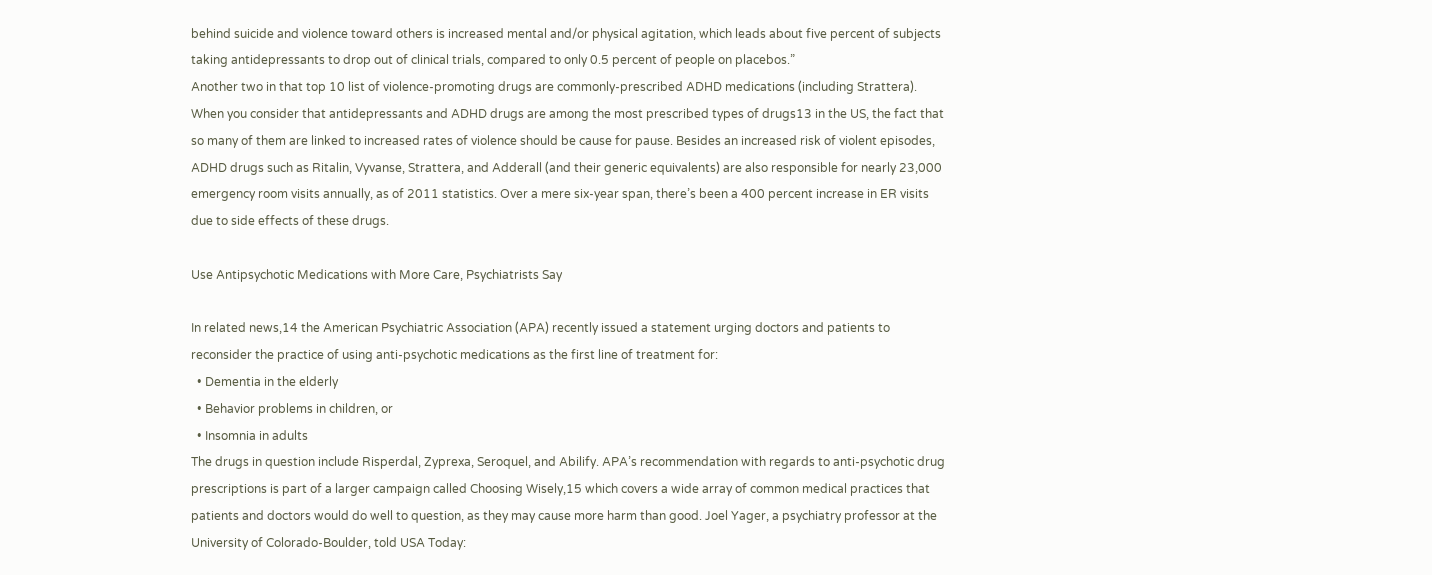behind suicide and violence toward others is increased mental and/or physical agitation, which leads about five percent of subjects taking antidepressants to drop out of clinical trials, compared to only 0.5 percent of people on placebos.”
Another two in that top 10 list of violence-promoting drugs are commonly-prescribed ADHD medications (including Strattera). When you consider that antidepressants and ADHD drugs are among the most prescribed types of drugs13 in the US, the fact that so many of them are linked to increased rates of violence should be cause for pause. Besides an increased risk of violent episodes, ADHD drugs such as Ritalin, Vyvanse, Strattera, and Adderall (and their generic equivalents) are also responsible for nearly 23,000 emergency room visits annually, as of 2011 statistics. Over a mere six-year span, there’s been a 400 percent increase in ER visits due to side effects of these drugs.

Use Antipsychotic Medications with More Care, Psychiatrists Say

In related news,14 the American Psychiatric Association (APA) recently issued a statement urging doctors and patients to reconsider the practice of using anti-psychotic medications as the first line of treatment for:
  • Dementia in the elderly
  • Behavior problems in children, or
  • Insomnia in adults
The drugs in question include Risperdal, Zyprexa, Seroquel, and Abilify. APA’s recommendation with regards to anti-psychotic drug prescriptions is part of a larger campaign called Choosing Wisely,15 which covers a wide array of common medical practices that patients and doctors would do well to question, as they may cause more harm than good. Joel Yager, a psychiatry professor at the University of Colorado-Boulder, told USA Today: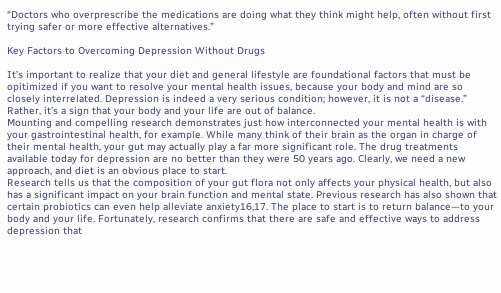“Doctors who overprescribe the medications are doing what they think might help, often without first trying safer or more effective alternatives.”

Key Factors to Overcoming Depression Without Drugs

It’s important to realize that your diet and general lifestyle are foundational factors that must be opitimized if you want to resolve your mental health issues, because your body and mind are so closely interrelated. Depression is indeed a very serious condition; however, it is not a “disease.” Rather, it’s a sign that your body and your life are out of balance.
Mounting and compelling research demonstrates just how interconnected your mental health is with your gastrointestinal health, for example. While many think of their brain as the organ in charge of their mental health, your gut may actually play a far more significant role. The drug treatments available today for depression are no better than they were 50 years ago. Clearly, we need a new approach, and diet is an obvious place to start.
Research tells us that the composition of your gut flora not only affects your physical health, but also has a significant impact on your brain function and mental state. Previous research has also shown that certain probiotics can even help alleviate anxiety16,17. The place to start is to return balance—to your body and your life. Fortunately, research confirms that there are safe and effective ways to address depression that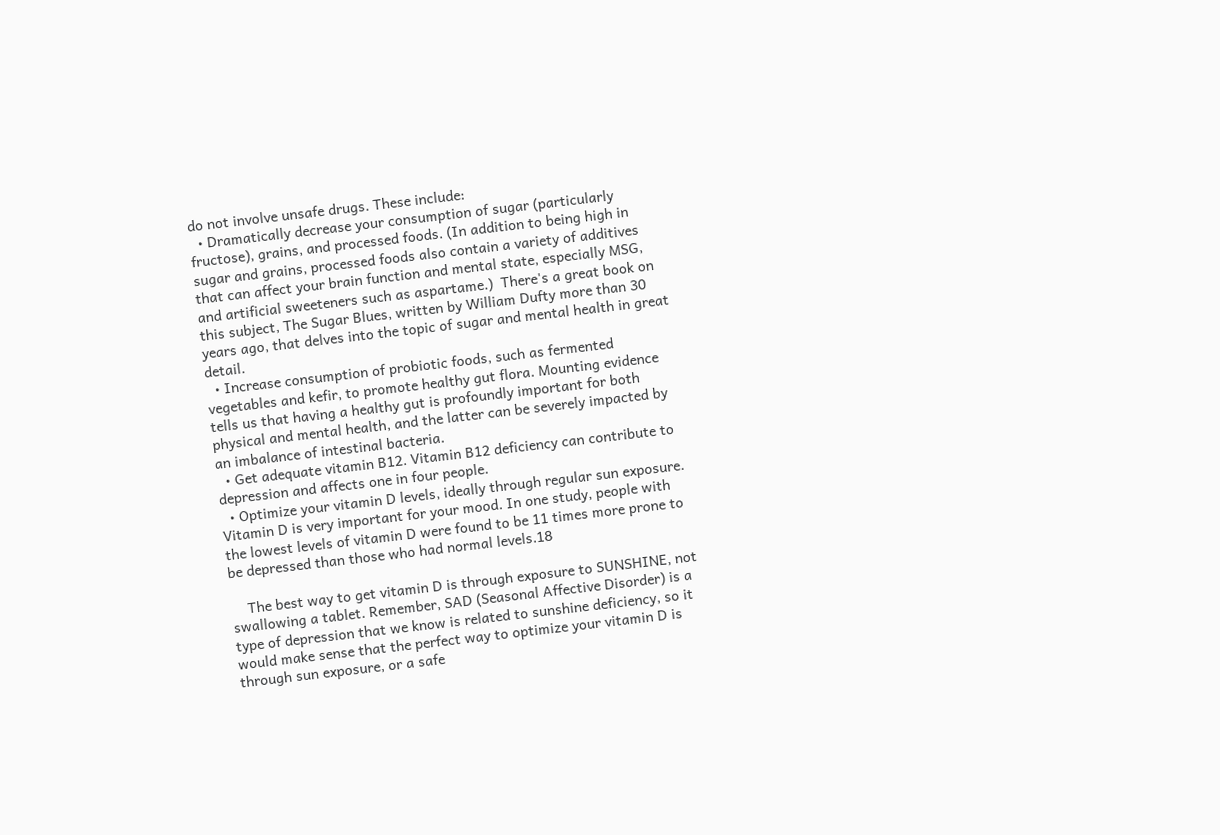do not involve unsafe drugs. These include:
  • Dramatically decrease your consumption of sugar (particularly fructose), grains, and processed foods. (In addition to being high in sugar and grains, processed foods also contain a variety of additives that can affect your brain function and mental state, especially MSG, and artificial sweeteners such as aspartame.)  There's a great book on this subject, The Sugar Blues, written by William Dufty more than 30 years ago, that delves into the topic of sugar and mental health in great detail.
  • Increase consumption of probiotic foods, such as fermented vegetables and kefir, to promote healthy gut flora. Mounting evidence tells us that having a healthy gut is profoundly important for both physical and mental health, and the latter can be severely impacted by an imbalance of intestinal bacteria.
  • Get adequate vitamin B12. Vitamin B12 deficiency can contribute to depression and affects one in four people.
  • Optimize your vitamin D levels, ideally through regular sun exposure. Vitamin D is very important for your mood. In one study, people with the lowest levels of vitamin D were found to be 11 times more prone to be depressed than those who had normal levels.18

    The best way to get vitamin D is through exposure to SUNSHINE, not swallowing a tablet. Remember, SAD (Seasonal Affective Disorder) is a type of depression that we know is related to sunshine deficiency, so it would make sense that the perfect way to optimize your vitamin D is through sun exposure, or a safe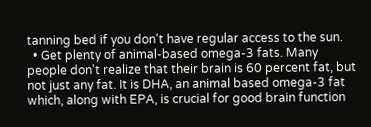tanning bed if you don't have regular access to the sun.
  • Get plenty of animal-based omega-3 fats. Many people don't realize that their brain is 60 percent fat, but not just any fat. It is DHA, an animal based omega-3 fat which, along with EPA, is crucial for good brain function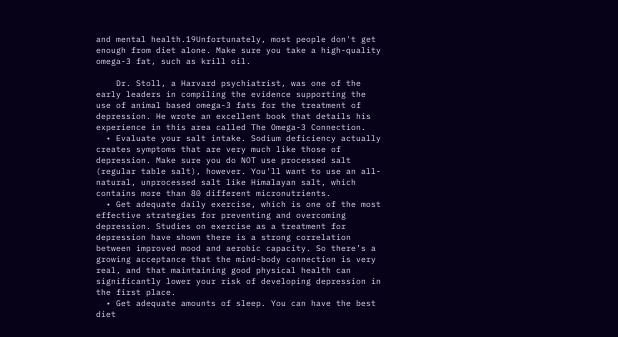and mental health.19Unfortunately, most people don't get enough from diet alone. Make sure you take a high-quality omega-3 fat, such as krill oil.

    Dr. Stoll, a Harvard psychiatrist, was one of the early leaders in compiling the evidence supporting the use of animal based omega-3 fats for the treatment of depression. He wrote an excellent book that details his experience in this area called The Omega-3 Connection.
  • Evaluate your salt intake. Sodium deficiency actually creates symptoms that are very much like those of depression. Make sure you do NOT use processed salt (regular table salt), however. You'll want to use an all-natural, unprocessed salt like Himalayan salt, which contains more than 80 different micronutrients.
  • Get adequate daily exercise, which is one of the most effective strategies for preventing and overcoming depression. Studies on exercise as a treatment for depression have shown there is a strong correlation between improved mood and aerobic capacity. So there’s a growing acceptance that the mind-body connection is very real, and that maintaining good physical health can significantly lower your risk of developing depression in the first place.
  • Get adequate amounts of sleep. You can have the best diet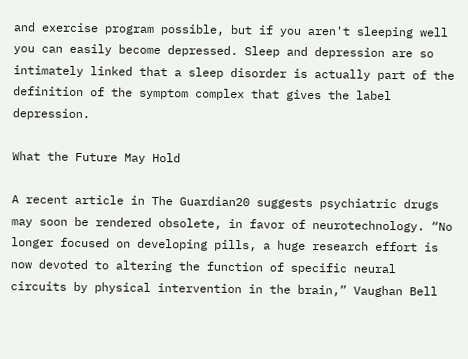and exercise program possible, but if you aren't sleeping well you can easily become depressed. Sleep and depression are so intimately linked that a sleep disorder is actually part of the definition of the symptom complex that gives the label depression.

What the Future May Hold

A recent article in The Guardian20 suggests psychiatric drugs may soon be rendered obsolete, in favor of neurotechnology. “No longer focused on developing pills, a huge research effort is now devoted to altering the function of specific neural circuits by physical intervention in the brain,” Vaughan Bell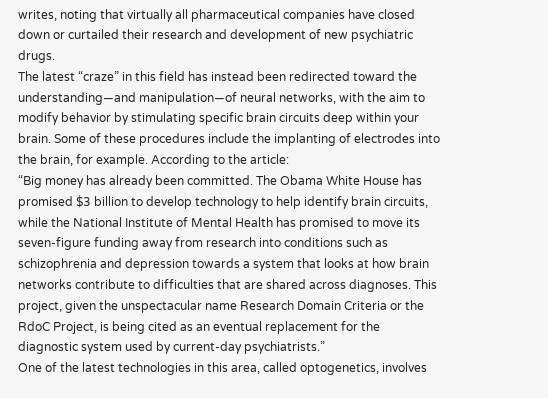writes, noting that virtually all pharmaceutical companies have closed down or curtailed their research and development of new psychiatric drugs.
The latest “craze” in this field has instead been redirected toward the understanding—and manipulation—of neural networks, with the aim to modify behavior by stimulating specific brain circuits deep within your brain. Some of these procedures include the implanting of electrodes into the brain, for example. According to the article:
“Big money has already been committed. The Obama White House has promised $3 billion to develop technology to help identify brain circuits, while the National Institute of Mental Health has promised to move its seven-figure funding away from research into conditions such as schizophrenia and depression towards a system that looks at how brain networks contribute to difficulties that are shared across diagnoses. This project, given the unspectacular name Research Domain Criteria or the RdoC Project, is being cited as an eventual replacement for the diagnostic system used by current-day psychiatrists.”
One of the latest technologies in this area, called optogenetics, involves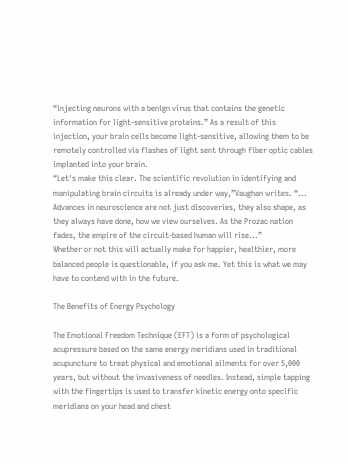“injecting neurons with a benign virus that contains the genetic information for light-sensitive proteins.” As a result of this injection, your brain cells become light-sensitive, allowing them to be remotely controlled via flashes of light sent through fiber optic cables implanted into your brain.
“Let's make this clear. The scientific revolution in identifying and manipulating brain circuits is already under way,”Vaughan writes. “... Advances in neuroscience are not just discoveries, they also shape, as they always have done, how we view ourselves. As the Prozac nation fades, the empire of the circuit-based human will rise...”
Whether or not this will actually make for happier, healthier, more balanced people is questionable, if you ask me. Yet this is what we may have to contend with in the future.

The Benefits of Energy Psychology

The Emotional Freedom Technique (EFT) is a form of psychological acupressure based on the same energy meridians used in traditional acupuncture to treat physical and emotional ailments for over 5,000 years, but without the invasiveness of needles. Instead, simple tapping with the fingertips is used to transfer kinetic energy onto specific meridians on your head and chest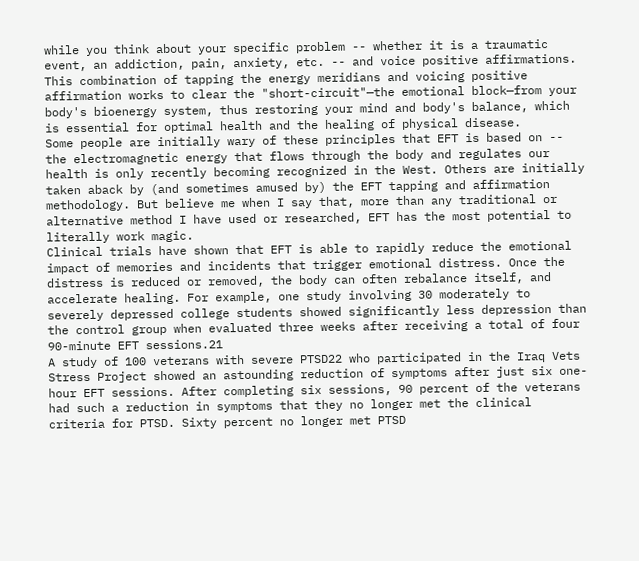while you think about your specific problem -- whether it is a traumatic event, an addiction, pain, anxiety, etc. -- and voice positive affirmations.
This combination of tapping the energy meridians and voicing positive affirmation works to clear the "short-circuit"—the emotional block—from your body's bioenergy system, thus restoring your mind and body's balance, which is essential for optimal health and the healing of physical disease.
Some people are initially wary of these principles that EFT is based on -- the electromagnetic energy that flows through the body and regulates our health is only recently becoming recognized in the West. Others are initially taken aback by (and sometimes amused by) the EFT tapping and affirmation methodology. But believe me when I say that, more than any traditional or alternative method I have used or researched, EFT has the most potential to literally work magic.
Clinical trials have shown that EFT is able to rapidly reduce the emotional impact of memories and incidents that trigger emotional distress. Once the distress is reduced or removed, the body can often rebalance itself, and accelerate healing. For example, one study involving 30 moderately to severely depressed college students showed significantly less depression than the control group when evaluated three weeks after receiving a total of four 90-minute EFT sessions.21
A study of 100 veterans with severe PTSD22 who participated in the Iraq Vets Stress Project showed an astounding reduction of symptoms after just six one-hour EFT sessions. After completing six sessions, 90 percent of the veterans had such a reduction in symptoms that they no longer met the clinical criteria for PTSD. Sixty percent no longer met PTSD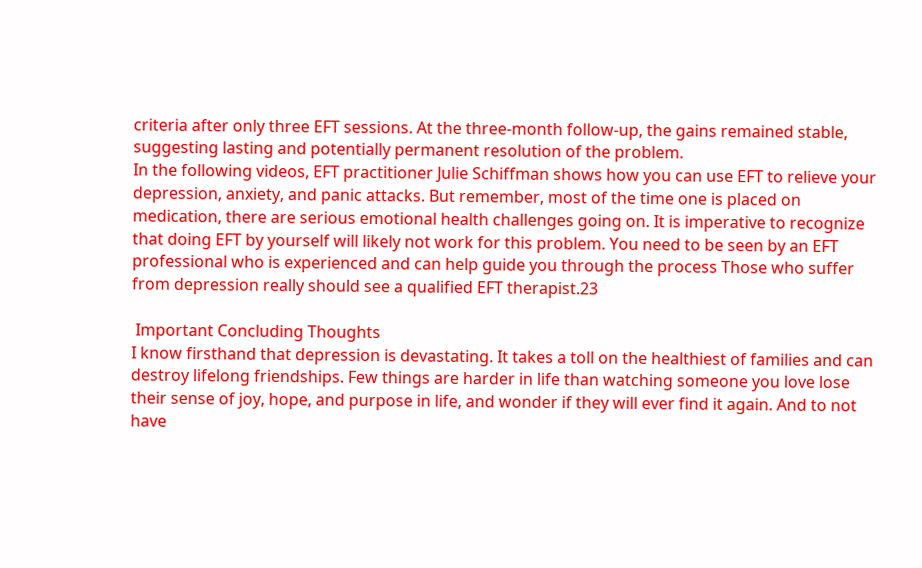criteria after only three EFT sessions. At the three-month follow-up, the gains remained stable, suggesting lasting and potentially permanent resolution of the problem.
In the following videos, EFT practitioner Julie Schiffman shows how you can use EFT to relieve your depression, anxiety, and panic attacks. But remember, most of the time one is placed on medication, there are serious emotional health challenges going on. It is imperative to recognize that doing EFT by yourself will likely not work for this problem. You need to be seen by an EFT professional who is experienced and can help guide you through the process Those who suffer from depression really should see a qualified EFT therapist.23

 Important Concluding Thoughts
I know firsthand that depression is devastating. It takes a toll on the healthiest of families and can destroy lifelong friendships. Few things are harder in life than watching someone you love lose their sense of joy, hope, and purpose in life, and wonder if they will ever find it again. And to not have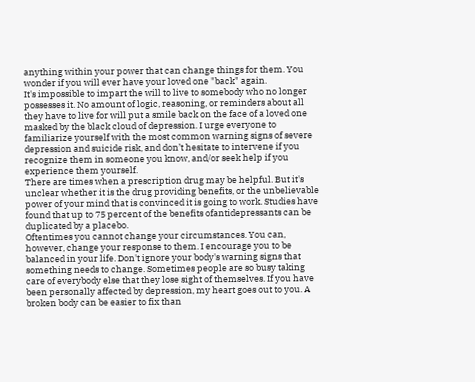anything within your power that can change things for them. You wonder if you will ever have your loved one "back" again.
It's impossible to impart the will to live to somebody who no longer possesses it. No amount of logic, reasoning, or reminders about all they have to live for will put a smile back on the face of a loved one masked by the black cloud of depression. I urge everyone to familiarize yourself with the most common warning signs of severe depression and suicide risk, and don’t hesitate to intervene if you recognize them in someone you know, and/or seek help if you experience them yourself.
There are times when a prescription drug may be helpful. But it's unclear whether it is the drug providing benefits, or the unbelievable power of your mind that is convinced it is going to work. Studies have found that up to 75 percent of the benefits ofantidepressants can be duplicated by a placebo.
Oftentimes you cannot change your circumstances. You can, however, change your response to them. I encourage you to be balanced in your life. Don't ignore your body's warning signs that something needs to change. Sometimes people are so busy taking care of everybody else that they lose sight of themselves. If you have been personally affected by depression, my heart goes out to you. A broken body can be easier to fix than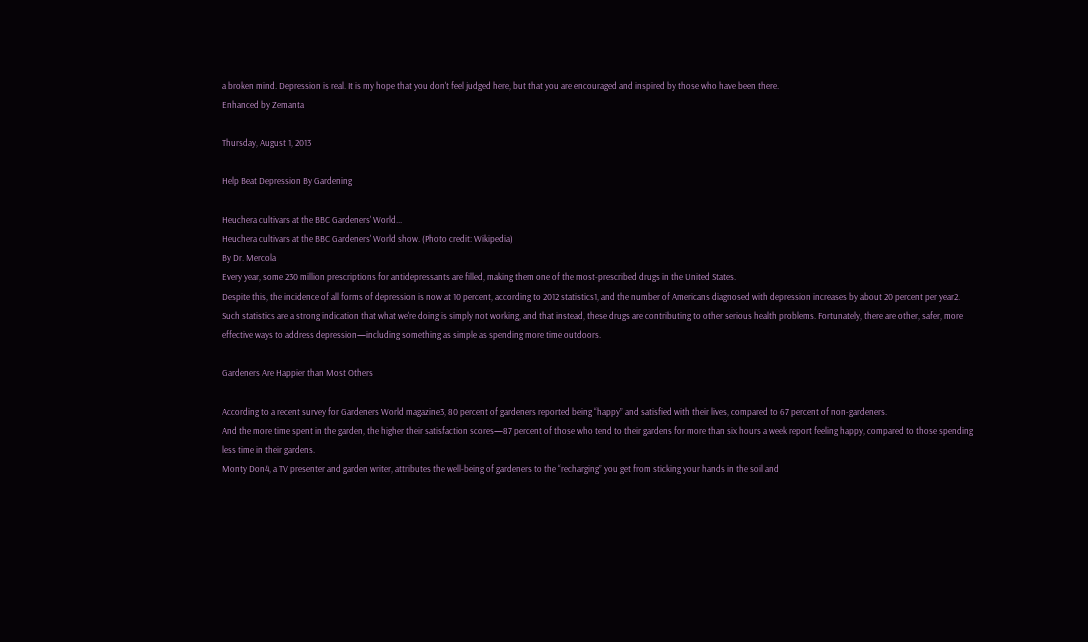a broken mind. Depression is real. It is my hope that you don't feel judged here, but that you are encouraged and inspired by those who have been there.
Enhanced by Zemanta

Thursday, August 1, 2013

Help Beat Depression By Gardening

Heuchera cultivars at the BBC Gardeners' World...
Heuchera cultivars at the BBC Gardeners' World show. (Photo credit: Wikipedia)
By Dr. Mercola
Every year, some 230 million prescriptions for antidepressants are filled, making them one of the most-prescribed drugs in the United States.
Despite this, the incidence of all forms of depression is now at 10 percent, according to 2012 statistics1, and the number of Americans diagnosed with depression increases by about 20 percent per year2.
Such statistics are a strong indication that what we're doing is simply not working, and that instead, these drugs are contributing to other serious health problems. Fortunately, there are other, safer, more effective ways to address depression—including something as simple as spending more time outdoors.

Gardeners Are Happier than Most Others

According to a recent survey for Gardeners World magazine3, 80 percent of gardeners reported being “happy” and satisfied with their lives, compared to 67 percent of non-gardeners.
And the more time spent in the garden, the higher their satisfaction scores—87 percent of those who tend to their gardens for more than six hours a week report feeling happy, compared to those spending less time in their gardens.
Monty Don4, a TV presenter and garden writer, attributes the well-being of gardeners to the “recharging” you get from sticking your hands in the soil and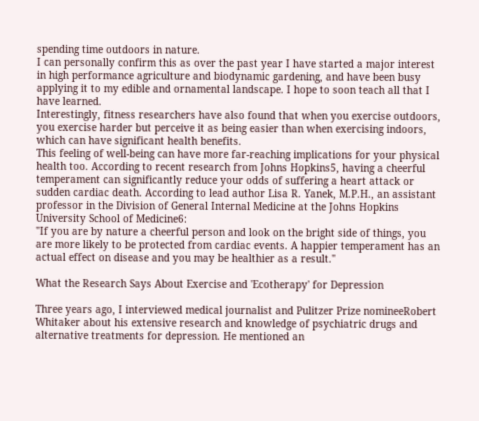spending time outdoors in nature.
I can personally confirm this as over the past year I have started a major interest in high performance agriculture and biodynamic gardening, and have been busy applying it to my edible and ornamental landscape. I hope to soon teach all that I have learned.
Interestingly, fitness researchers have also found that when you exercise outdoors, you exercise harder but perceive it as being easier than when exercising indoors, which can have significant health benefits.
This feeling of well-being can have more far-reaching implications for your physical health too. According to recent research from Johns Hopkins5, having a cheerful temperament can significantly reduce your odds of suffering a heart attack or sudden cardiac death. According to lead author Lisa R. Yanek, M.P.H., an assistant professor in the Division of General Internal Medicine at the Johns Hopkins University School of Medicine6:
"If you are by nature a cheerful person and look on the bright side of things, you are more likely to be protected from cardiac events. A happier temperament has an actual effect on disease and you may be healthier as a result."

What the Research Says About Exercise and 'Ecotherapy' for Depression

Three years ago, I interviewed medical journalist and Pulitzer Prize nomineeRobert Whitaker about his extensive research and knowledge of psychiatric drugs and alternative treatments for depression. He mentioned an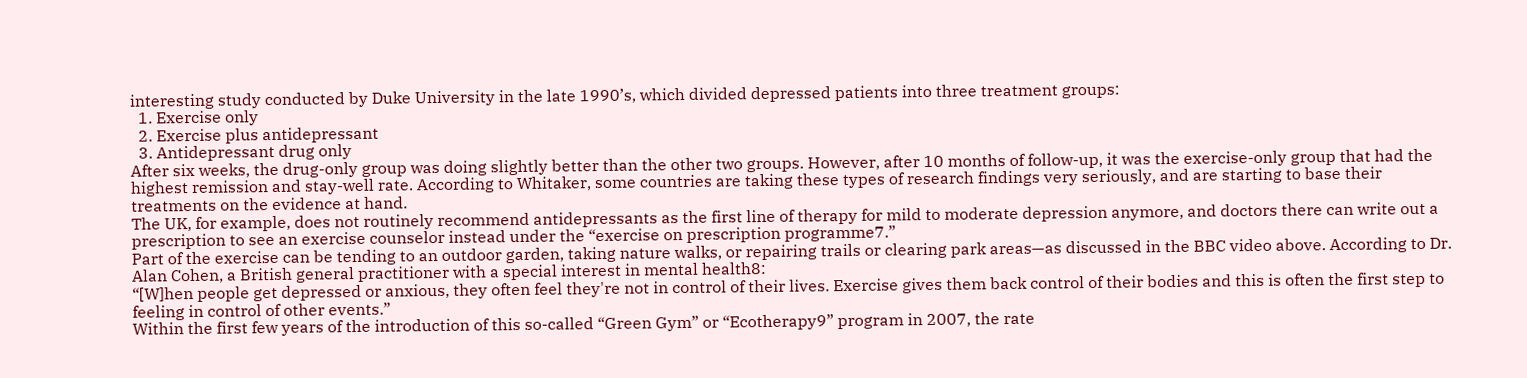interesting study conducted by Duke University in the late 1990’s, which divided depressed patients into three treatment groups:
  1. Exercise only
  2. Exercise plus antidepressant
  3. Antidepressant drug only
After six weeks, the drug-only group was doing slightly better than the other two groups. However, after 10 months of follow-up, it was the exercise-only group that had the highest remission and stay-well rate. According to Whitaker, some countries are taking these types of research findings very seriously, and are starting to base their treatments on the evidence at hand.
The UK, for example, does not routinely recommend antidepressants as the first line of therapy for mild to moderate depression anymore, and doctors there can write out a prescription to see an exercise counselor instead under the “exercise on prescription programme7.”
Part of the exercise can be tending to an outdoor garden, taking nature walks, or repairing trails or clearing park areas—as discussed in the BBC video above. According to Dr. Alan Cohen, a British general practitioner with a special interest in mental health8:
“[W]hen people get depressed or anxious, they often feel they're not in control of their lives. Exercise gives them back control of their bodies and this is often the first step to feeling in control of other events.”
Within the first few years of the introduction of this so-called “Green Gym” or “Ecotherapy9” program in 2007, the rate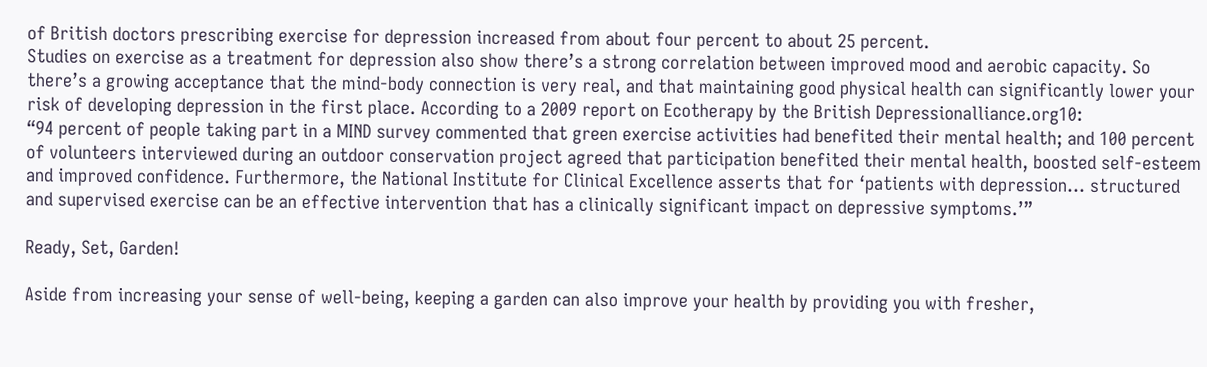of British doctors prescribing exercise for depression increased from about four percent to about 25 percent.
Studies on exercise as a treatment for depression also show there’s a strong correlation between improved mood and aerobic capacity. So there’s a growing acceptance that the mind-body connection is very real, and that maintaining good physical health can significantly lower your risk of developing depression in the first place. According to a 2009 report on Ecotherapy by the British Depressionalliance.org10:
“94 percent of people taking part in a MIND survey commented that green exercise activities had benefited their mental health; and 100 percent of volunteers interviewed during an outdoor conservation project agreed that participation benefited their mental health, boosted self-esteem and improved confidence. Furthermore, the National Institute for Clinical Excellence asserts that for ‘patients with depression... structured and supervised exercise can be an effective intervention that has a clinically significant impact on depressive symptoms.’”

Ready, Set, Garden!

Aside from increasing your sense of well-being, keeping a garden can also improve your health by providing you with fresher,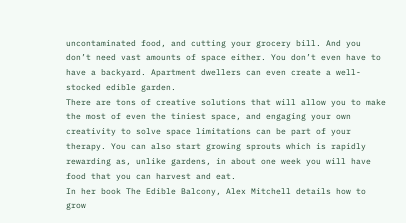uncontaminated food, and cutting your grocery bill. And you don’t need vast amounts of space either. You don’t even have to have a backyard. Apartment dwellers can even create a well-stocked edible garden.
There are tons of creative solutions that will allow you to make the most of even the tiniest space, and engaging your own creativity to solve space limitations can be part of your therapy. You can also start growing sprouts which is rapidly rewarding as, unlike gardens, in about one week you will have food that you can harvest and eat.
In her book The Edible Balcony, Alex Mitchell details how to grow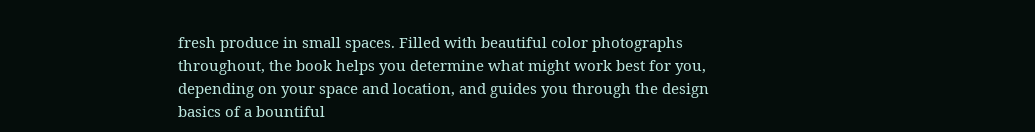fresh produce in small spaces. Filled with beautiful color photographs throughout, the book helps you determine what might work best for you, depending on your space and location, and guides you through the design basics of a bountiful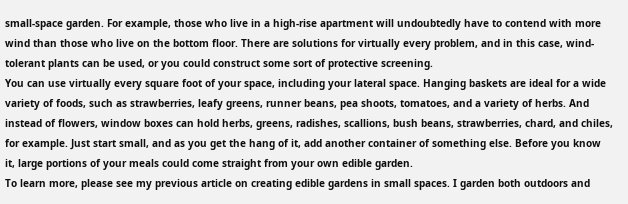small-space garden. For example, those who live in a high-rise apartment will undoubtedly have to contend with more wind than those who live on the bottom floor. There are solutions for virtually every problem, and in this case, wind-tolerant plants can be used, or you could construct some sort of protective screening.
You can use virtually every square foot of your space, including your lateral space. Hanging baskets are ideal for a wide variety of foods, such as strawberries, leafy greens, runner beans, pea shoots, tomatoes, and a variety of herbs. And instead of flowers, window boxes can hold herbs, greens, radishes, scallions, bush beans, strawberries, chard, and chiles, for example. Just start small, and as you get the hang of it, add another container of something else. Before you know it, large portions of your meals could come straight from your own edible garden.
To learn more, please see my previous article on creating edible gardens in small spaces. I garden both outdoors and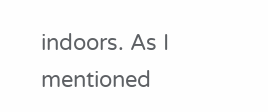indoors. As I mentioned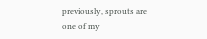previously, sprouts are one of my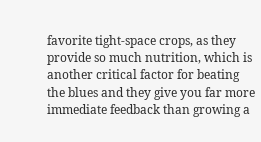favorite tight-space crops, as they provide so much nutrition, which is another critical factor for beating the blues and they give you far more immediate feedback than growing a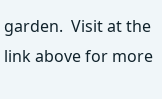garden.  Visit at the link above for more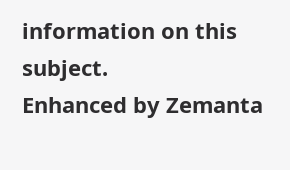information on this subject.
Enhanced by Zemanta